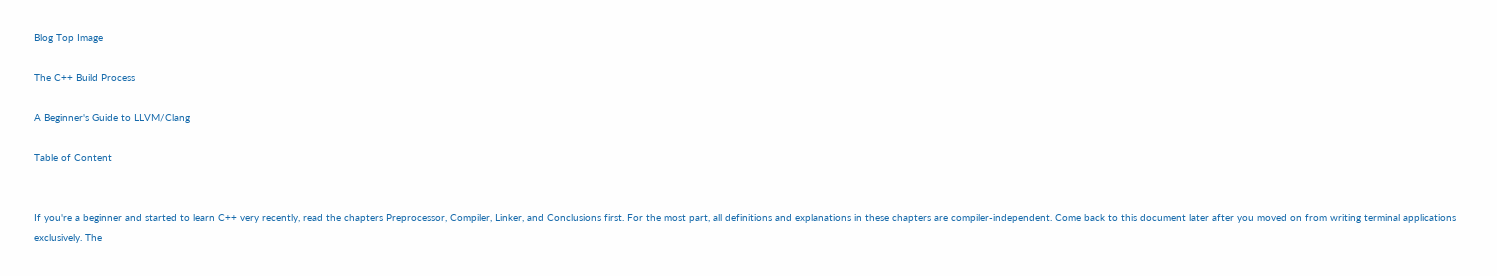Blog Top Image

The C++ Build Process

A Beginner's Guide to LLVM/Clang

Table of Content


If you're a beginner and started to learn C++ very recently, read the chapters Preprocessor, Compiler, Linker, and Conclusions first. For the most part, all definitions and explanations in these chapters are compiler-independent. Come back to this document later after you moved on from writing terminal applications exclusively. The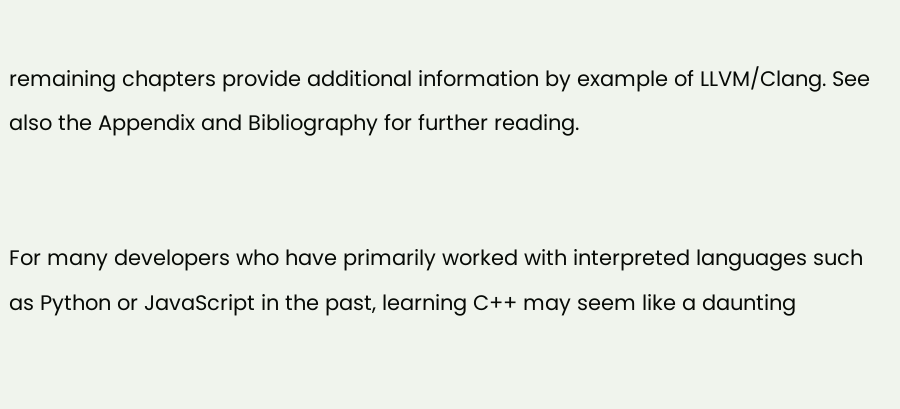remaining chapters provide additional information by example of LLVM/Clang. See also the Appendix and Bibliography for further reading.


For many developers who have primarily worked with interpreted languages such as Python or JavaScript in the past, learning C++ may seem like a daunting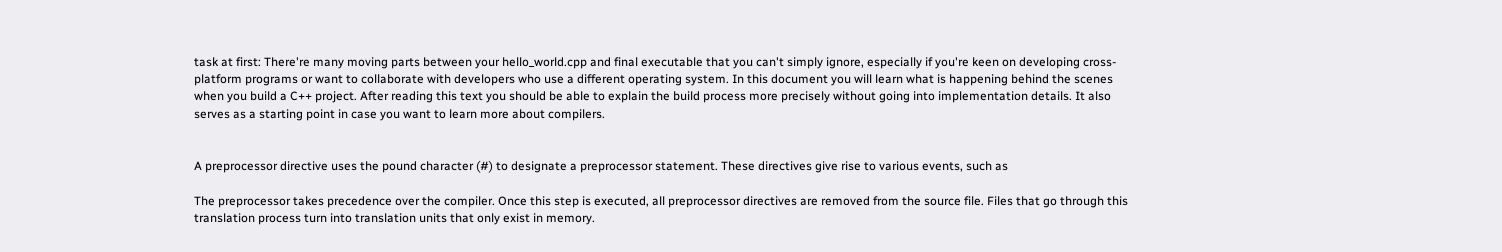task at first: There're many moving parts between your hello_world.cpp and final executable that you can't simply ignore, especially if you're keen on developing cross-platform programs or want to collaborate with developers who use a different operating system. In this document you will learn what is happening behind the scenes when you build a C++ project. After reading this text you should be able to explain the build process more precisely without going into implementation details. It also serves as a starting point in case you want to learn more about compilers.


A preprocessor directive uses the pound character (#) to designate a preprocessor statement. These directives give rise to various events, such as

The preprocessor takes precedence over the compiler. Once this step is executed, all preprocessor directives are removed from the source file. Files that go through this translation process turn into translation units that only exist in memory.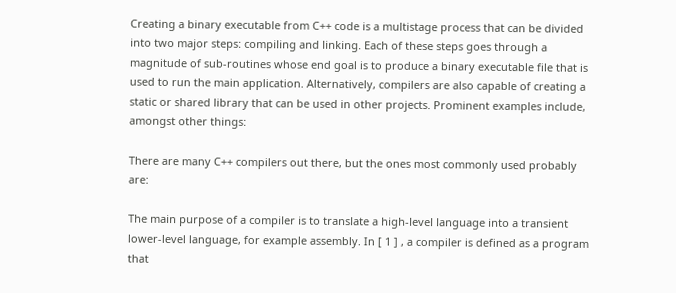Creating a binary executable from C++ code is a multistage process that can be divided into two major steps: compiling and linking. Each of these steps goes through a magnitude of sub-routines whose end goal is to produce a binary executable file that is used to run the main application. Alternatively, compilers are also capable of creating a static or shared library that can be used in other projects. Prominent examples include, amongst other things:

There are many C++ compilers out there, but the ones most commonly used probably are:

The main purpose of a compiler is to translate a high-level language into a transient lower-level language, for example assembly. In [ 1 ] , a compiler is defined as a program that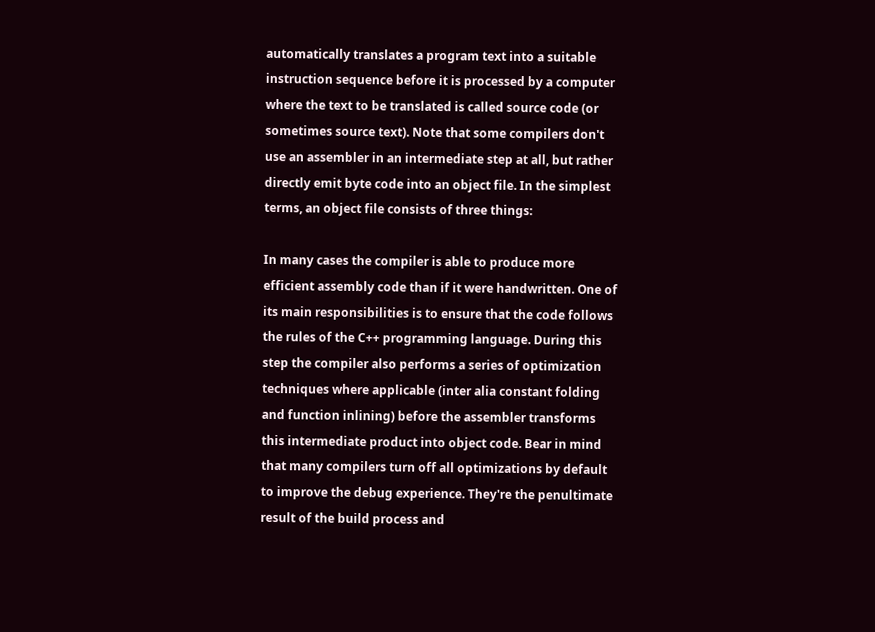automatically translates a program text into a suitable instruction sequence before it is processed by a computer where the text to be translated is called source code (or sometimes source text). Note that some compilers don't use an assembler in an intermediate step at all, but rather directly emit byte code into an object file. In the simplest terms, an object file consists of three things:

In many cases the compiler is able to produce more efficient assembly code than if it were handwritten. One of its main responsibilities is to ensure that the code follows the rules of the C++ programming language. During this step the compiler also performs a series of optimization techniques where applicable (inter alia constant folding and function inlining) before the assembler transforms this intermediate product into object code. Bear in mind that many compilers turn off all optimizations by default to improve the debug experience. They're the penultimate result of the build process and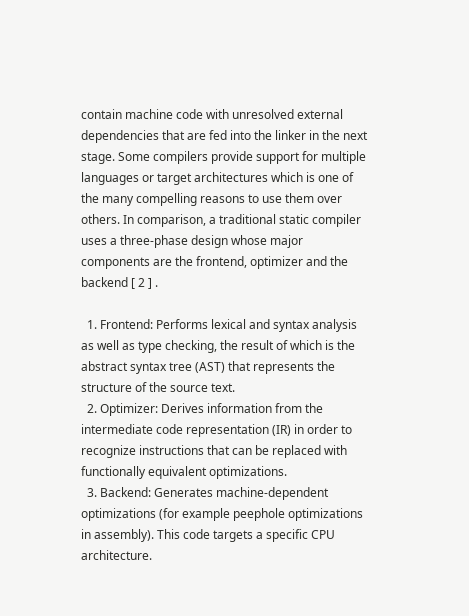contain machine code with unresolved external dependencies that are fed into the linker in the next stage. Some compilers provide support for multiple languages or target architectures which is one of the many compelling reasons to use them over others. In comparison, a traditional static compiler uses a three-phase design whose major components are the frontend, optimizer and the backend [ 2 ] .

  1. Frontend: Performs lexical and syntax analysis as well as type checking, the result of which is the abstract syntax tree (AST) that represents the structure of the source text.
  2. Optimizer: Derives information from the intermediate code representation (IR) in order to recognize instructions that can be replaced with functionally equivalent optimizations.
  3. Backend: Generates machine-dependent optimizations (for example peephole optimizations in assembly). This code targets a specific CPU architecture.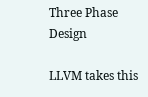Three Phase Design

LLVM takes this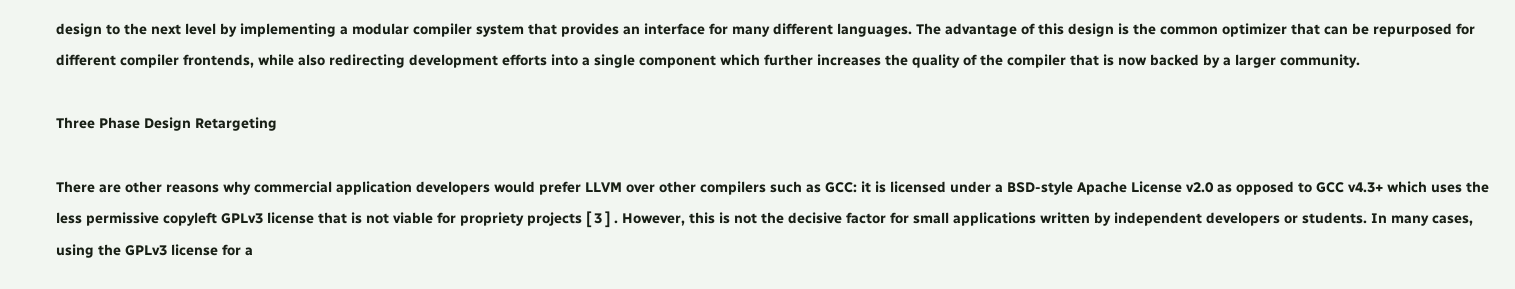design to the next level by implementing a modular compiler system that provides an interface for many different languages. The advantage of this design is the common optimizer that can be repurposed for different compiler frontends, while also redirecting development efforts into a single component which further increases the quality of the compiler that is now backed by a larger community.

Three Phase Design Retargeting

There are other reasons why commercial application developers would prefer LLVM over other compilers such as GCC: it is licensed under a BSD-style Apache License v2.0 as opposed to GCC v4.3+ which uses the less permissive copyleft GPLv3 license that is not viable for propriety projects [ 3 ] . However, this is not the decisive factor for small applications written by independent developers or students. In many cases, using the GPLv3 license for a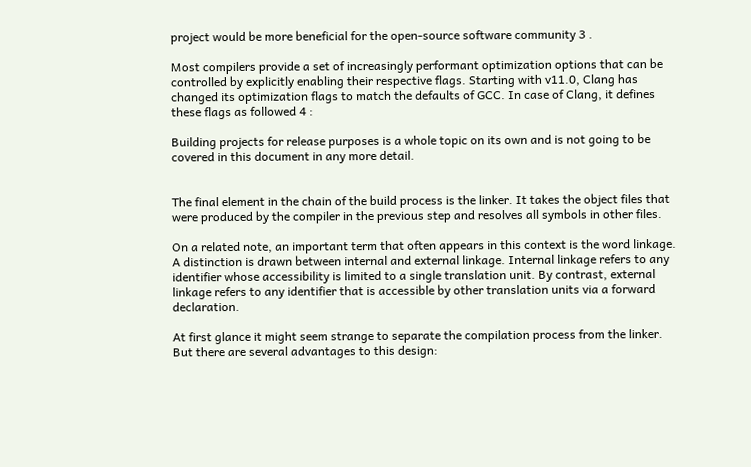project would be more beneficial for the open-source software community 3 .

Most compilers provide a set of increasingly performant optimization options that can be controlled by explicitly enabling their respective flags. Starting with v11.0, Clang has changed its optimization flags to match the defaults of GCC. In case of Clang, it defines these flags as followed 4 :

Building projects for release purposes is a whole topic on its own and is not going to be covered in this document in any more detail.


The final element in the chain of the build process is the linker. It takes the object files that were produced by the compiler in the previous step and resolves all symbols in other files.

On a related note, an important term that often appears in this context is the word linkage. A distinction is drawn between internal and external linkage. Internal linkage refers to any identifier whose accessibility is limited to a single translation unit. By contrast, external linkage refers to any identifier that is accessible by other translation units via a forward declaration.

At first glance it might seem strange to separate the compilation process from the linker. But there are several advantages to this design: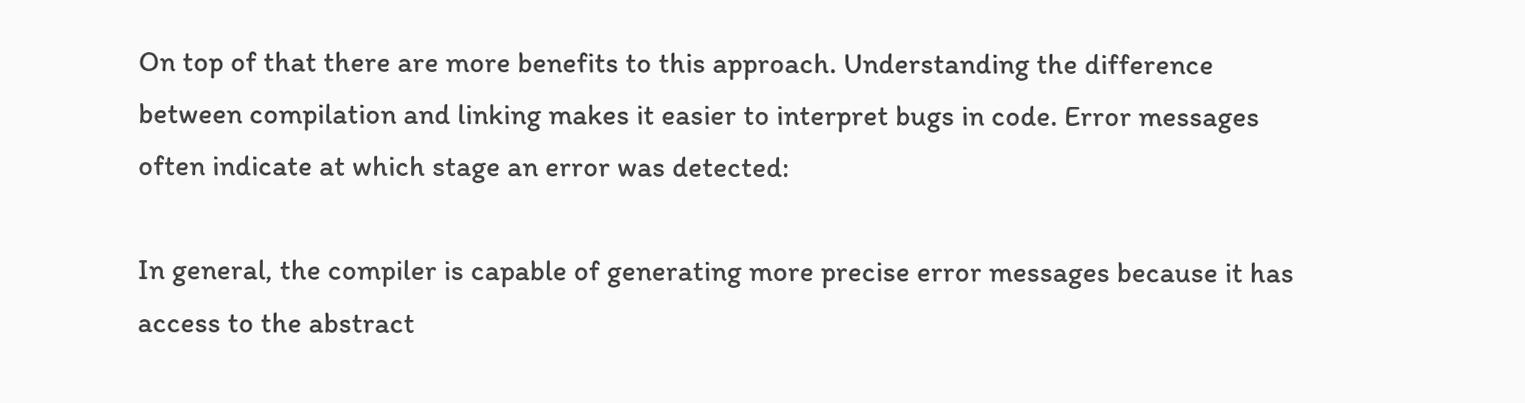On top of that there are more benefits to this approach. Understanding the difference between compilation and linking makes it easier to interpret bugs in code. Error messages often indicate at which stage an error was detected:

In general, the compiler is capable of generating more precise error messages because it has access to the abstract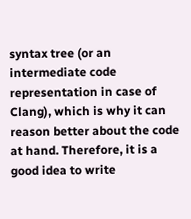syntax tree (or an intermediate code representation in case of Clang), which is why it can reason better about the code at hand. Therefore, it is a good idea to write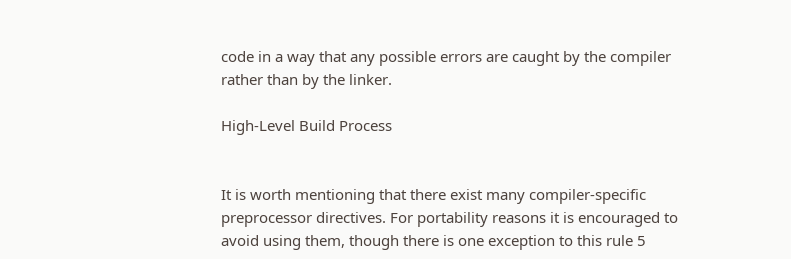code in a way that any possible errors are caught by the compiler rather than by the linker.

High-Level Build Process


It is worth mentioning that there exist many compiler-specific preprocessor directives. For portability reasons it is encouraged to avoid using them, though there is one exception to this rule 5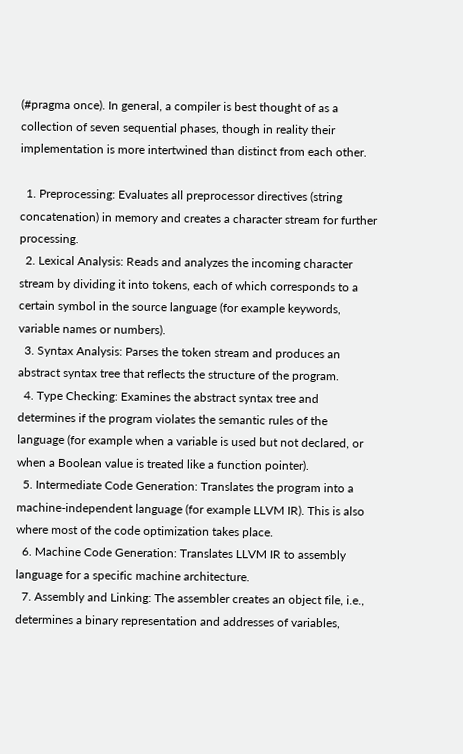(#pragma once). In general, a compiler is best thought of as a collection of seven sequential phases, though in reality their implementation is more intertwined than distinct from each other.

  1. Preprocessing: Evaluates all preprocessor directives (string concatenation) in memory and creates a character stream for further processing.
  2. Lexical Analysis: Reads and analyzes the incoming character stream by dividing it into tokens, each of which corresponds to a certain symbol in the source language (for example keywords, variable names or numbers).
  3. Syntax Analysis: Parses the token stream and produces an abstract syntax tree that reflects the structure of the program.
  4. Type Checking: Examines the abstract syntax tree and determines if the program violates the semantic rules of the language (for example when a variable is used but not declared, or when a Boolean value is treated like a function pointer).
  5. Intermediate Code Generation: Translates the program into a machine-independent language (for example LLVM IR). This is also where most of the code optimization takes place.
  6. Machine Code Generation: Translates LLVM IR to assembly language for a specific machine architecture.
  7. Assembly and Linking: The assembler creates an object file, i.e., determines a binary representation and addresses of variables,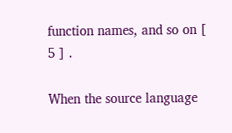function names, and so on [ 5 ] .

When the source language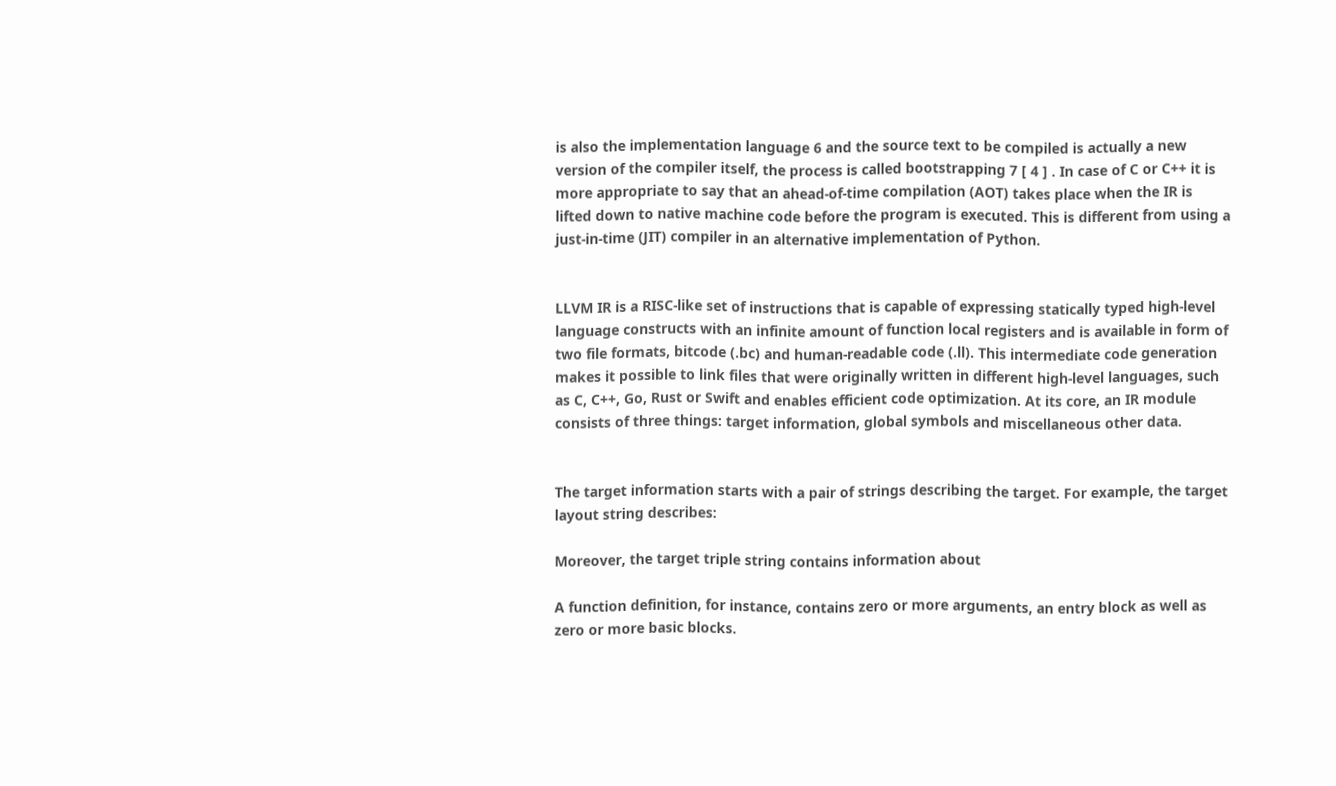is also the implementation language 6 and the source text to be compiled is actually a new version of the compiler itself, the process is called bootstrapping 7 [ 4 ] . In case of C or C++ it is more appropriate to say that an ahead-of-time compilation (AOT) takes place when the IR is lifted down to native machine code before the program is executed. This is different from using a just-in-time (JIT) compiler in an alternative implementation of Python.


LLVM IR is a RISC-like set of instructions that is capable of expressing statically typed high-level language constructs with an infinite amount of function local registers and is available in form of two file formats, bitcode (.bc) and human-readable code (.ll). This intermediate code generation makes it possible to link files that were originally written in different high-level languages, such as C, C++, Go, Rust or Swift and enables efficient code optimization. At its core, an IR module consists of three things: target information, global symbols and miscellaneous other data.


The target information starts with a pair of strings describing the target. For example, the target layout string describes:

Moreover, the target triple string contains information about

A function definition, for instance, contains zero or more arguments, an entry block as well as zero or more basic blocks.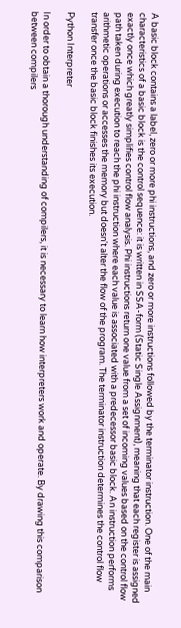A basic block contains a label, zero or more phi instructions, and zero or more instructions followed by the terminator instruction. One of the main characteristics of a basic block is the control sequence: it is written in SSA-form (Static Single Assignment), meaning that each register is assigned exactly once which greatly simplifies control flow analysis. Phi instructions return one value from a set of incoming values based on the control flow path taken during execution to reach the phi instruction where each value is associated with a predecessor basic block. An instruction performs arithmetic operations or accesses the memory but doesn't alter the flow of the program. The terminator instruction determines the control flow transfer once the basic block finishes its execution.

Python Interpreter

In order to obtain a thorough understanding of compilers, it is necessary to learn how interpreters work and operate. By drawing this comparison between compilers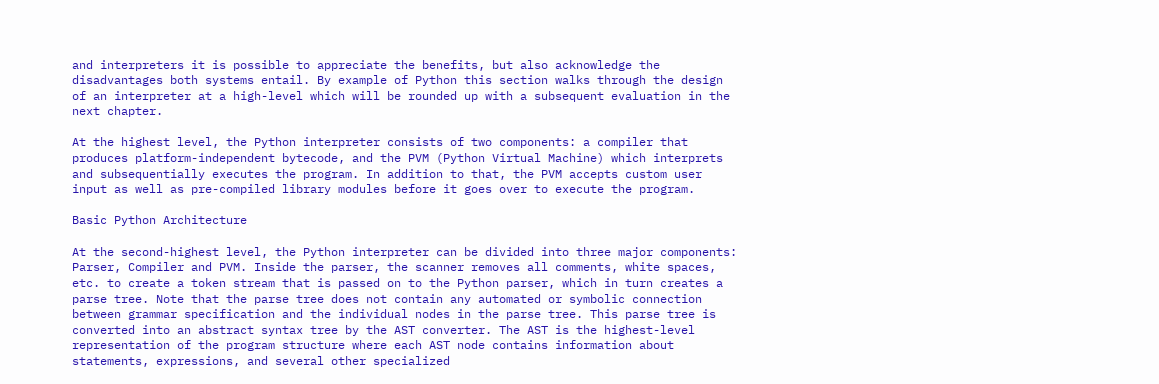and interpreters it is possible to appreciate the benefits, but also acknowledge the disadvantages both systems entail. By example of Python this section walks through the design of an interpreter at a high-level which will be rounded up with a subsequent evaluation in the next chapter.

At the highest level, the Python interpreter consists of two components: a compiler that produces platform-independent bytecode, and the PVM (Python Virtual Machine) which interprets and subsequentially executes the program. In addition to that, the PVM accepts custom user input as well as pre-compiled library modules before it goes over to execute the program.

Basic Python Architecture

At the second-highest level, the Python interpreter can be divided into three major components: Parser, Compiler and PVM. Inside the parser, the scanner removes all comments, white spaces, etc. to create a token stream that is passed on to the Python parser, which in turn creates a parse tree. Note that the parse tree does not contain any automated or symbolic connection between grammar specification and the individual nodes in the parse tree. This parse tree is converted into an abstract syntax tree by the AST converter. The AST is the highest-level representation of the program structure where each AST node contains information about statements, expressions, and several other specialized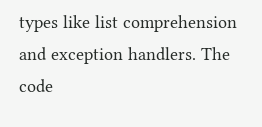types like list comprehension and exception handlers. The code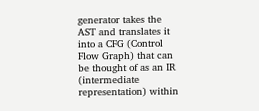generator takes the AST and translates it into a CFG (Control Flow Graph) that can be thought of as an IR (intermediate representation) within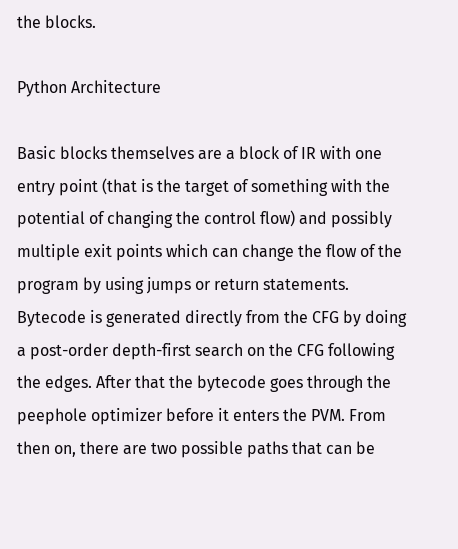the blocks.

Python Architecture

Basic blocks themselves are a block of IR with one entry point (that is the target of something with the potential of changing the control flow) and possibly multiple exit points which can change the flow of the program by using jumps or return statements. Bytecode is generated directly from the CFG by doing a post-order depth-first search on the CFG following the edges. After that the bytecode goes through the peephole optimizer before it enters the PVM. From then on, there are two possible paths that can be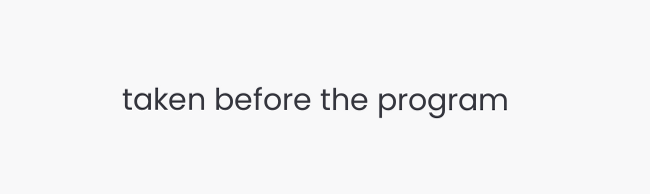taken before the program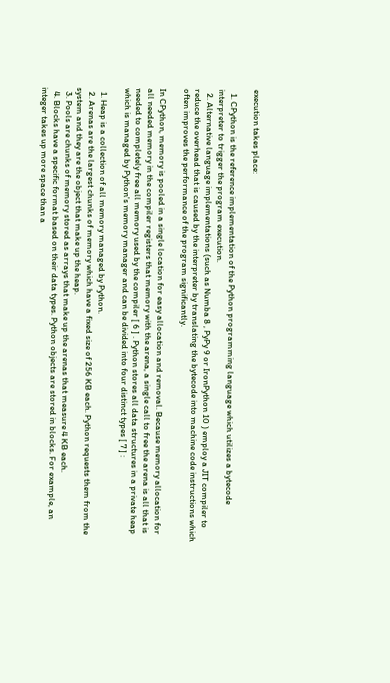execution takes place:

  1. CPython is the reference implementation of the Python programming language which utilizes a bytecode interpreter to trigger the program execution.
  2. Alternative language implementations (such as Numba 8 , PyPy 9 or IronPython 10 ) employ a JIT compiler to reduce the overhead that is caused by the interpreter by translating the bytecode into machine code instructions which often improves the performance of the program significantly.

In CPython, memory is pooled in a single location for easy allocation and removal. Because memory allocation for all needed memory in the compiler registers that memory with the arena, a single call to free the arena is all that is needed to completely free all memory used by the compiler [ 6 ] . Python stores all data structures in a private heap which is managed by Python's memory manager and can be divided into four distinct types [ 7 ] :

  1. Heap is a collection of all memory managed by Python.
  2. Arenas are the largest chunks of memory which have a fixed size of 256 KB each. Python requests them from the system and they are the object that make up the heap.
  3. Pools are chunks of memory stored as arrays that make up the arenas that measure 4 KB each.
  4. Blocks have a specific format based on their data types. Python objects are stored in blocks. For example, an integer takes up more space than a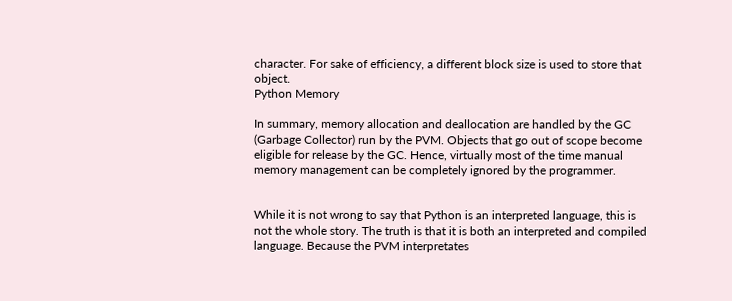character. For sake of efficiency, a different block size is used to store that object.
Python Memory

In summary, memory allocation and deallocation are handled by the GC (Garbage Collector) run by the PVM. Objects that go out of scope become eligible for release by the GC. Hence, virtually most of the time manual memory management can be completely ignored by the programmer.


While it is not wrong to say that Python is an interpreted language, this is not the whole story. The truth is that it is both an interpreted and compiled language. Because the PVM interpretates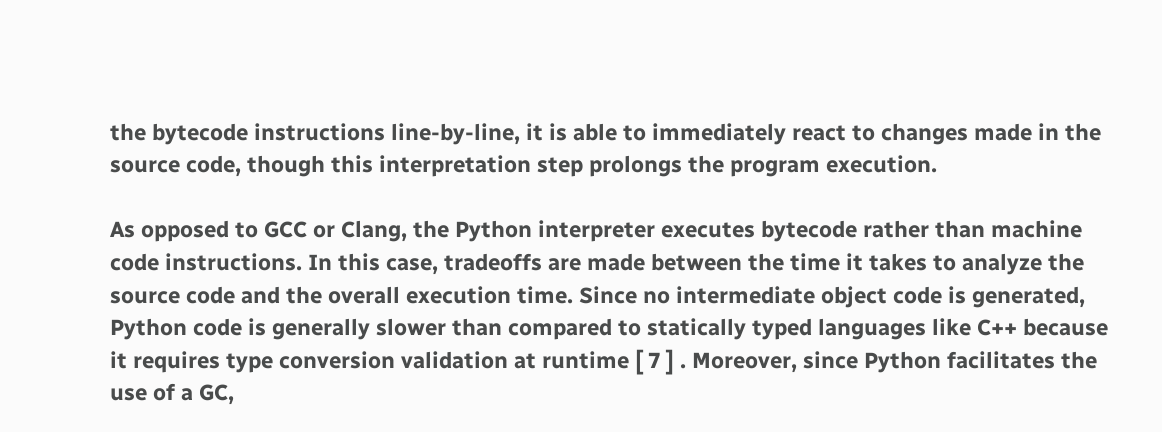the bytecode instructions line-by-line, it is able to immediately react to changes made in the source code, though this interpretation step prolongs the program execution.

As opposed to GCC or Clang, the Python interpreter executes bytecode rather than machine code instructions. In this case, tradeoffs are made between the time it takes to analyze the source code and the overall execution time. Since no intermediate object code is generated, Python code is generally slower than compared to statically typed languages like C++ because it requires type conversion validation at runtime [ 7 ] . Moreover, since Python facilitates the use of a GC,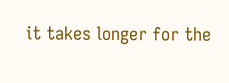it takes longer for the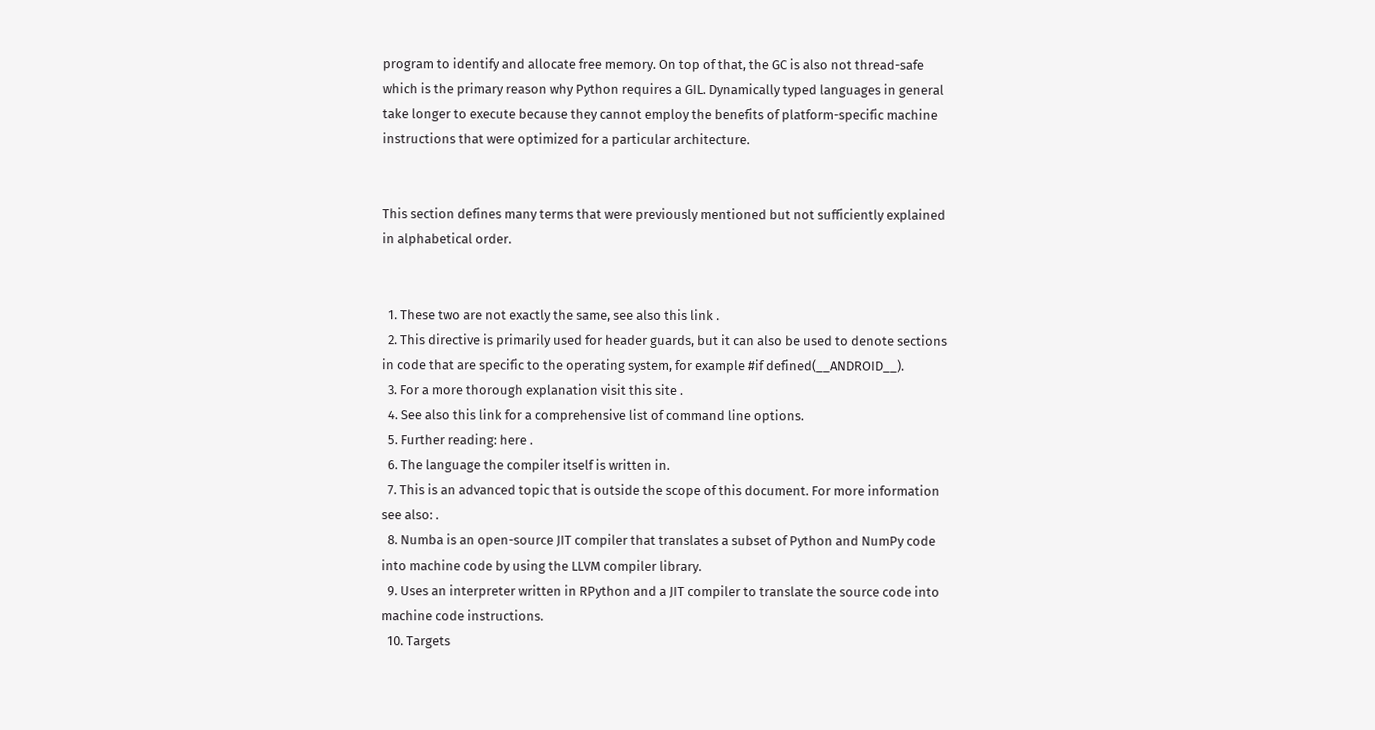program to identify and allocate free memory. On top of that, the GC is also not thread-safe which is the primary reason why Python requires a GIL. Dynamically typed languages in general take longer to execute because they cannot employ the benefits of platform-specific machine instructions that were optimized for a particular architecture.


This section defines many terms that were previously mentioned but not sufficiently explained in alphabetical order.


  1. These two are not exactly the same, see also this link .
  2. This directive is primarily used for header guards, but it can also be used to denote sections in code that are specific to the operating system, for example #if defined(__ANDROID__).
  3. For a more thorough explanation visit this site .
  4. See also this link for a comprehensive list of command line options.
  5. Further reading: here .
  6. The language the compiler itself is written in.
  7. This is an advanced topic that is outside the scope of this document. For more information see also: .
  8. Numba is an open-source JIT compiler that translates a subset of Python and NumPy code into machine code by using the LLVM compiler library.
  9. Uses an interpreter written in RPython and a JIT compiler to translate the source code into machine code instructions.
  10. Targets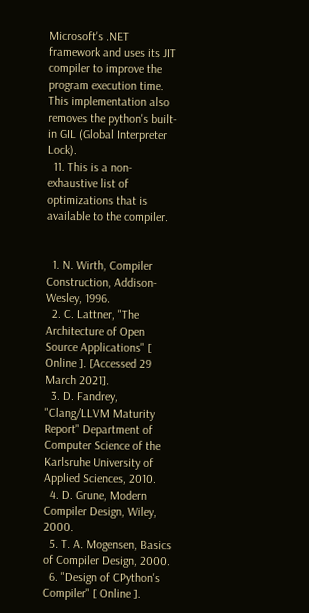Microsoft's .NET framework and uses its JIT compiler to improve the program execution time. This implementation also removes the python's built-in GIL (Global Interpreter Lock).
  11. This is a non-exhaustive list of optimizations that is available to the compiler.


  1. N. Wirth, Compiler Construction, Addison-Wesley, 1996.
  2. C. Lattner, "The Architecture of Open Source Applications" [ Online ]. [Accessed 29 March 2021].
  3. D. Fandrey, "Clang/LLVM Maturity Report" Department of Computer Science of the Karlsruhe University of Applied Sciences, 2010.
  4. D. Grune, Modern Compiler Design, Wiley, 2000.
  5. T. A. Mogensen, Basics of Compiler Design, 2000.
  6. "Design of CPython's Compiler" [ Online ].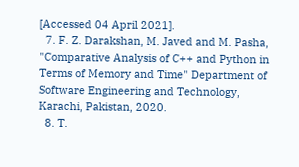[Accessed 04 April 2021].
  7. F. Z. Darakshan, M. Javed and M. Pasha, "Comparative Analysis of C++ and Python in Terms of Memory and Time" Department of Software Engineering and Technology, Karachi, Pakistan, 2020.
  8. T.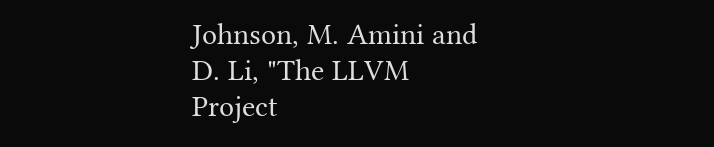Johnson, M. Amini and D. Li, "The LLVM Project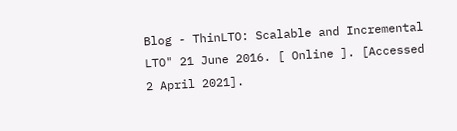Blog - ThinLTO: Scalable and Incremental LTO" 21 June 2016. [ Online ]. [Accessed 2 April 2021].